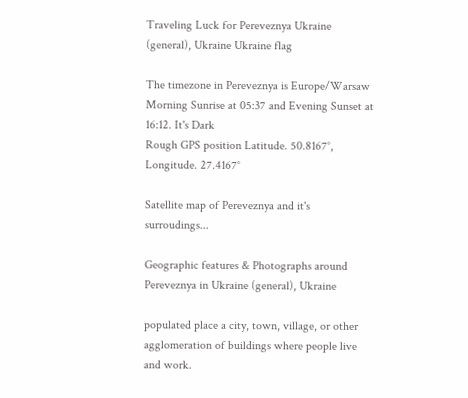Traveling Luck for Pereveznya Ukraine (general), Ukraine Ukraine flag

The timezone in Pereveznya is Europe/Warsaw
Morning Sunrise at 05:37 and Evening Sunset at 16:12. It's Dark
Rough GPS position Latitude. 50.8167°, Longitude. 27.4167°

Satellite map of Pereveznya and it's surroudings...

Geographic features & Photographs around Pereveznya in Ukraine (general), Ukraine

populated place a city, town, village, or other agglomeration of buildings where people live and work.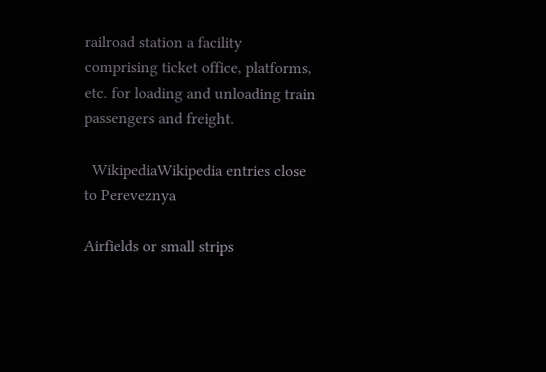railroad station a facility comprising ticket office, platforms, etc. for loading and unloading train passengers and freight.

  WikipediaWikipedia entries close to Pereveznya

Airfields or small strips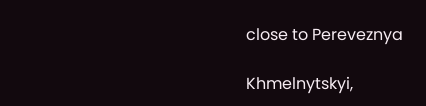close to Pereveznya

Khmelnytskyi,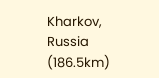Kharkov, Russia (186.5km)